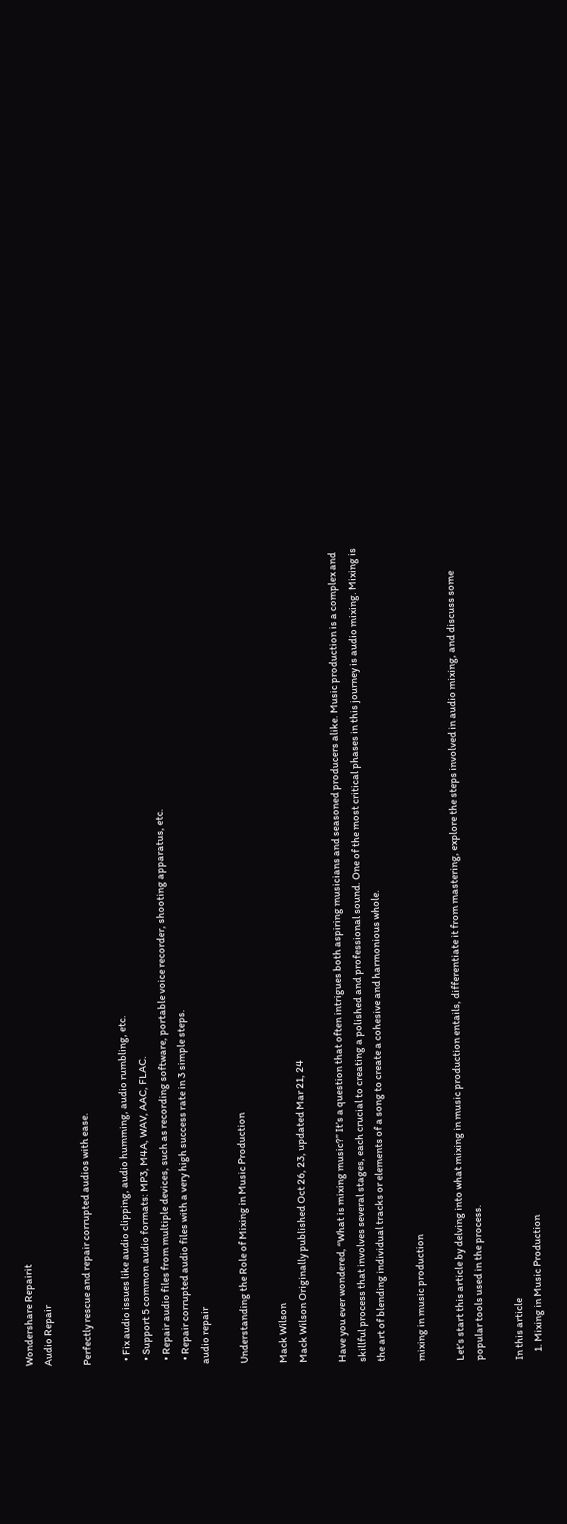Wondershare Repairit
Audio Repair

Perfectly rescue and repair corrupted audios with ease.

  • Fix audio issues like audio clipping, audio humming, audio rumbling, etc.
  • Support 5 common audio formats: MP3, M4A, WAV, AAC, FLAC.
  • Repair audio files from multiple devices, such as recording software, portable voice recorder, shooting apparatus, etc.
  • Repair corrupted audio files with a very high success rate in 3 simple steps.
audio repair

Understanding the Role of Mixing in Music Production

Mack Wilson
Mack Wilson Originally published Oct 26, 23, updated Mar 21, 24

Have you ever wondered, “What is mixing music?” It’s a question that often intrigues both aspiring musicians and seasoned producers alike. Music production is a complex and skillful process that involves several stages, each crucial to creating a polished and professional sound. One of the most critical phases in this journey is audio mixing. Mixing is the art of blending individual tracks or elements of a song to create a cohesive and harmonious whole.

mixing in music production

Let’s start this article by delving into what mixing in music production entails, differentiate it from mastering, explore the steps involved in audio mixing, and discuss some popular tools used in the process.

In this article
    1. Mixing in Music Production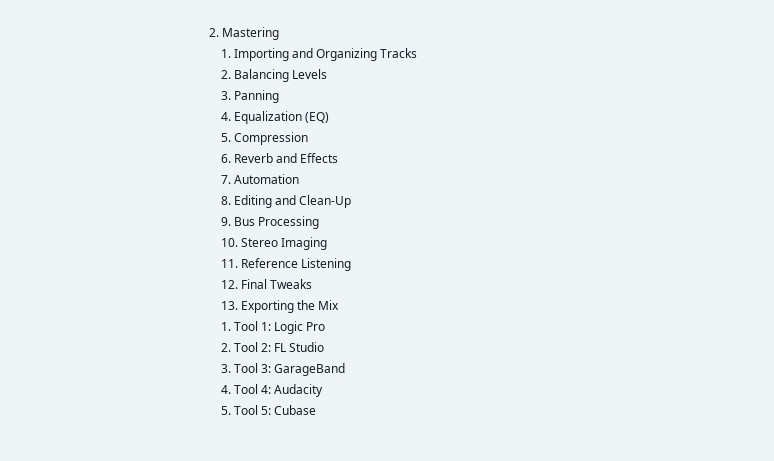2. Mastering
    1. Importing and Organizing Tracks
    2. Balancing Levels
    3. Panning
    4. Equalization (EQ)
    5. Compression
    6. Reverb and Effects
    7. Automation
    8. Editing and Clean-Up
    9. Bus Processing
    10. Stereo Imaging
    11. Reference Listening
    12. Final Tweaks
    13. Exporting the Mix
    1. Tool 1: Logic Pro
    2. Tool 2: FL Studio
    3. Tool 3: GarageBand
    4. Tool 4: Audacity
    5. Tool 5: Cubase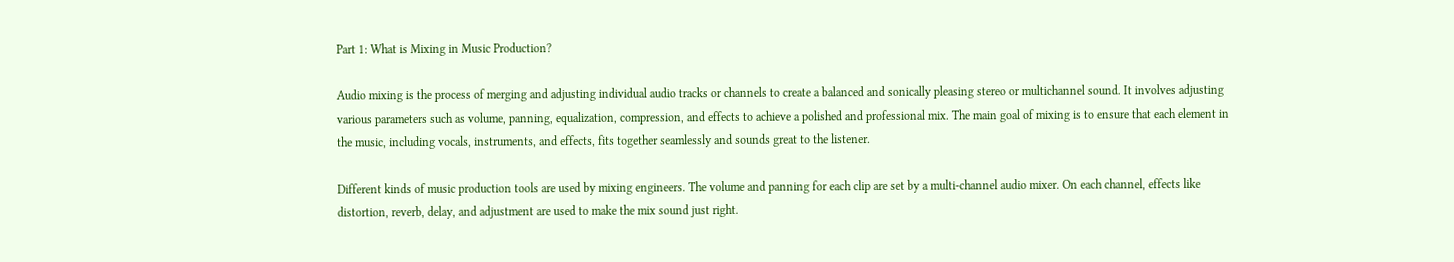Part 1: What is Mixing in Music Production?

Audio mixing is the process of merging and adjusting individual audio tracks or channels to create a balanced and sonically pleasing stereo or multichannel sound. It involves adjusting various parameters such as volume, panning, equalization, compression, and effects to achieve a polished and professional mix. The main goal of mixing is to ensure that each element in the music, including vocals, instruments, and effects, fits together seamlessly and sounds great to the listener.

Different kinds of music production tools are used by mixing engineers. The volume and panning for each clip are set by a multi-channel audio mixer. On each channel, effects like distortion, reverb, delay, and adjustment are used to make the mix sound just right.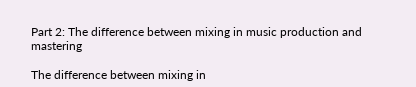Part 2: The difference between mixing in music production and mastering

The difference between mixing in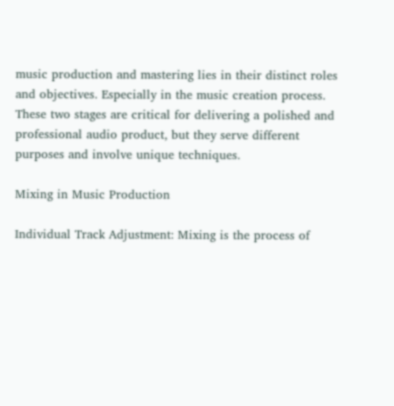music production and mastering lies in their distinct roles and objectives. Especially in the music creation process. These two stages are critical for delivering a polished and professional audio product, but they serve different purposes and involve unique techniques.

Mixing in Music Production

Individual Track Adjustment: Mixing is the process of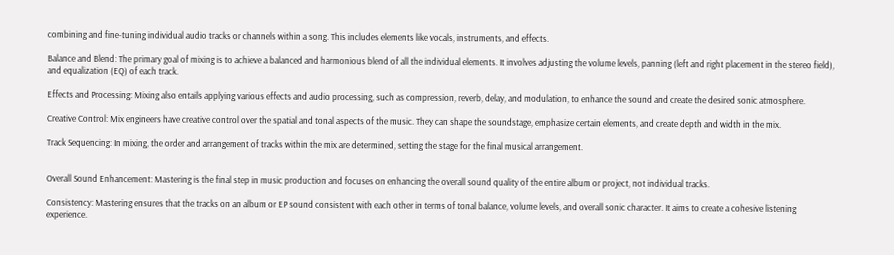combining and fine-tuning individual audio tracks or channels within a song. This includes elements like vocals, instruments, and effects.

Balance and Blend: The primary goal of mixing is to achieve a balanced and harmonious blend of all the individual elements. It involves adjusting the volume levels, panning (left and right placement in the stereo field), and equalization (EQ) of each track.

Effects and Processing: Mixing also entails applying various effects and audio processing, such as compression, reverb, delay, and modulation, to enhance the sound and create the desired sonic atmosphere.

Creative Control: Mix engineers have creative control over the spatial and tonal aspects of the music. They can shape the soundstage, emphasize certain elements, and create depth and width in the mix.

Track Sequencing: In mixing, the order and arrangement of tracks within the mix are determined, setting the stage for the final musical arrangement.


Overall Sound Enhancement: Mastering is the final step in music production and focuses on enhancing the overall sound quality of the entire album or project, not individual tracks.

Consistency: Mastering ensures that the tracks on an album or EP sound consistent with each other in terms of tonal balance, volume levels, and overall sonic character. It aims to create a cohesive listening experience.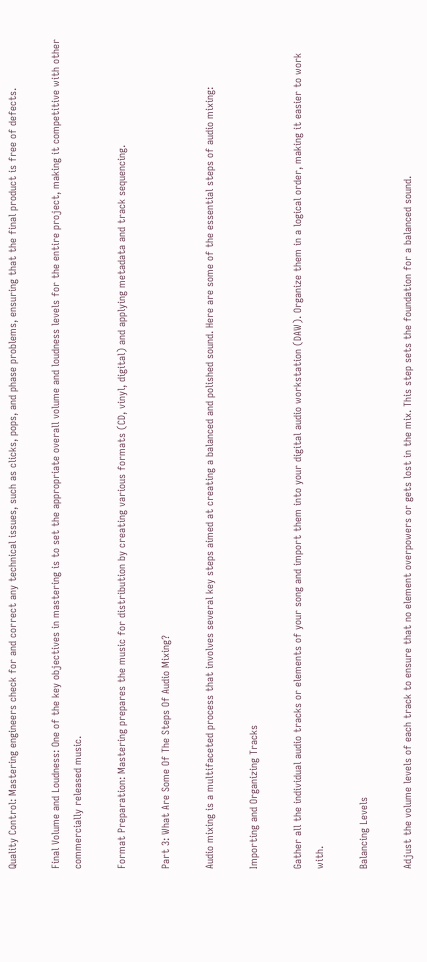Quality Control: Mastering engineers check for and correct any technical issues, such as clicks, pops, and phase problems, ensuring that the final product is free of defects.

Final Volume and Loudness: One of the key objectives in mastering is to set the appropriate overall volume and loudness levels for the entire project, making it competitive with other commercially released music.

Format Preparation: Mastering prepares the music for distribution by creating various formats (CD, vinyl, digital) and applying metadata and track sequencing.

Part 3: What Are Some Of The Steps Of Audio Mixing?

Audio mixing is a multifaceted process that involves several key steps aimed at creating a balanced and polished sound. Here are some of the essential steps of audio mixing:

Importing and Organizing Tracks

Gather all the individual audio tracks or elements of your song and import them into your digital audio workstation (DAW). Organize them in a logical order, making it easier to work with.

Balancing Levels

Adjust the volume levels of each track to ensure that no element overpowers or gets lost in the mix. This step sets the foundation for a balanced sound.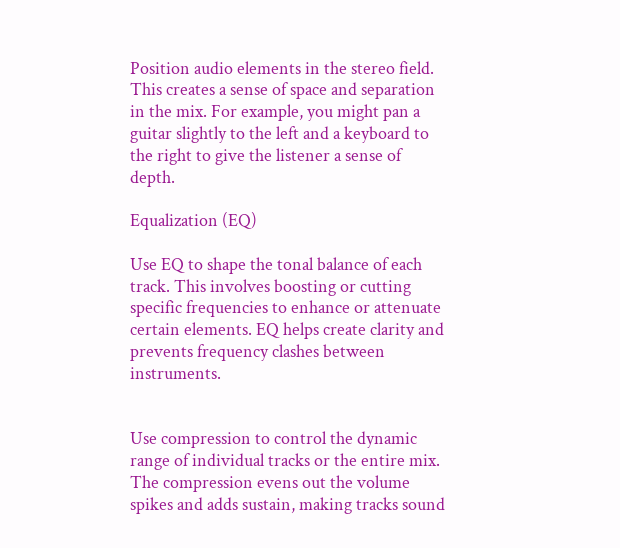Position audio elements in the stereo field. This creates a sense of space and separation in the mix. For example, you might pan a guitar slightly to the left and a keyboard to the right to give the listener a sense of depth.

Equalization (EQ)

Use EQ to shape the tonal balance of each track. This involves boosting or cutting specific frequencies to enhance or attenuate certain elements. EQ helps create clarity and prevents frequency clashes between instruments.


Use compression to control the dynamic range of individual tracks or the entire mix. The compression evens out the volume spikes and adds sustain, making tracks sound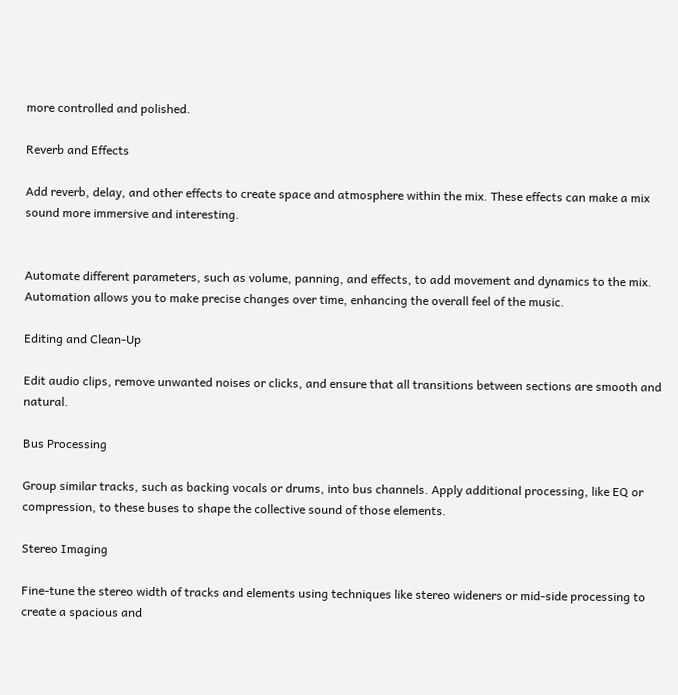more controlled and polished.

Reverb and Effects

Add reverb, delay, and other effects to create space and atmosphere within the mix. These effects can make a mix sound more immersive and interesting.


Automate different parameters, such as volume, panning, and effects, to add movement and dynamics to the mix. Automation allows you to make precise changes over time, enhancing the overall feel of the music.

Editing and Clean-Up

Edit audio clips, remove unwanted noises or clicks, and ensure that all transitions between sections are smooth and natural.

Bus Processing

Group similar tracks, such as backing vocals or drums, into bus channels. Apply additional processing, like EQ or compression, to these buses to shape the collective sound of those elements.

Stereo Imaging

Fine-tune the stereo width of tracks and elements using techniques like stereo wideners or mid-side processing to create a spacious and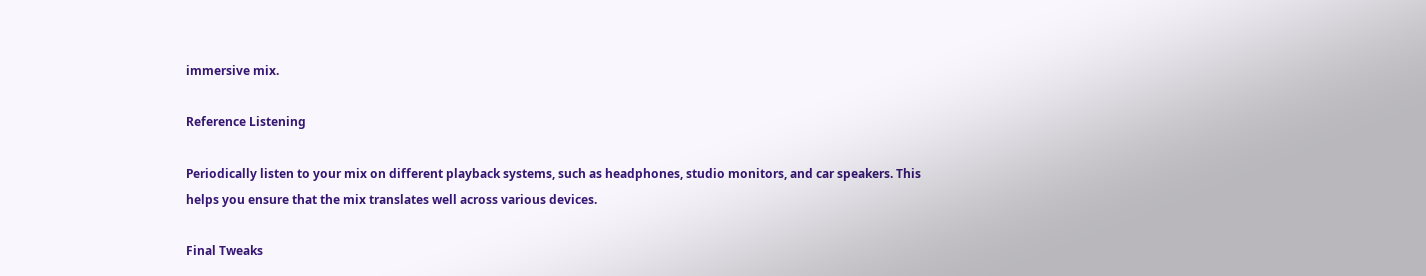immersive mix.

Reference Listening

Periodically listen to your mix on different playback systems, such as headphones, studio monitors, and car speakers. This helps you ensure that the mix translates well across various devices.

Final Tweaks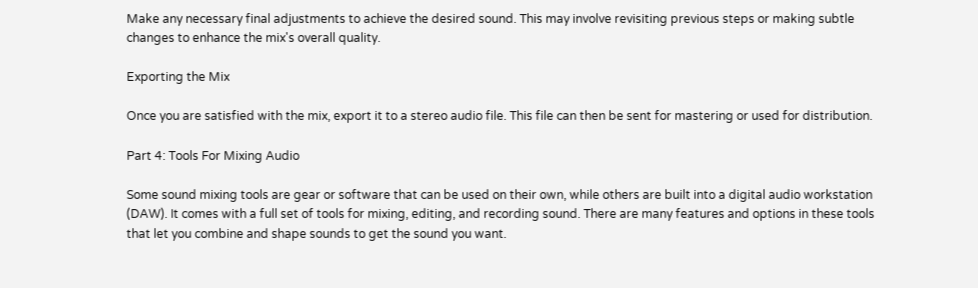Make any necessary final adjustments to achieve the desired sound. This may involve revisiting previous steps or making subtle changes to enhance the mix's overall quality.

Exporting the Mix

Once you are satisfied with the mix, export it to a stereo audio file. This file can then be sent for mastering or used for distribution.

Part 4: Tools For Mixing Audio

Some sound mixing tools are gear or software that can be used on their own, while others are built into a digital audio workstation (DAW). It comes with a full set of tools for mixing, editing, and recording sound. There are many features and options in these tools that let you combine and shape sounds to get the sound you want.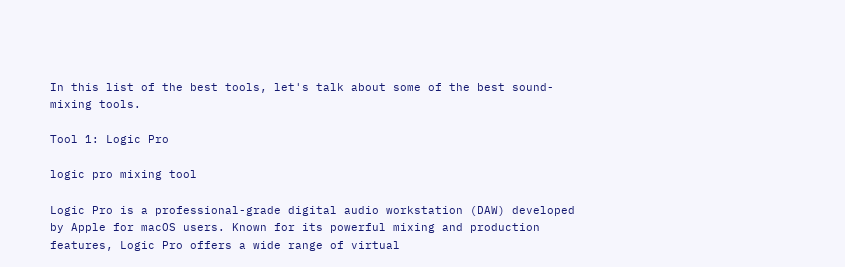In this list of the best tools, let's talk about some of the best sound-mixing tools.

Tool 1: Logic Pro

logic pro mixing tool

Logic Pro is a professional-grade digital audio workstation (DAW) developed by Apple for macOS users. Known for its powerful mixing and production features, Logic Pro offers a wide range of virtual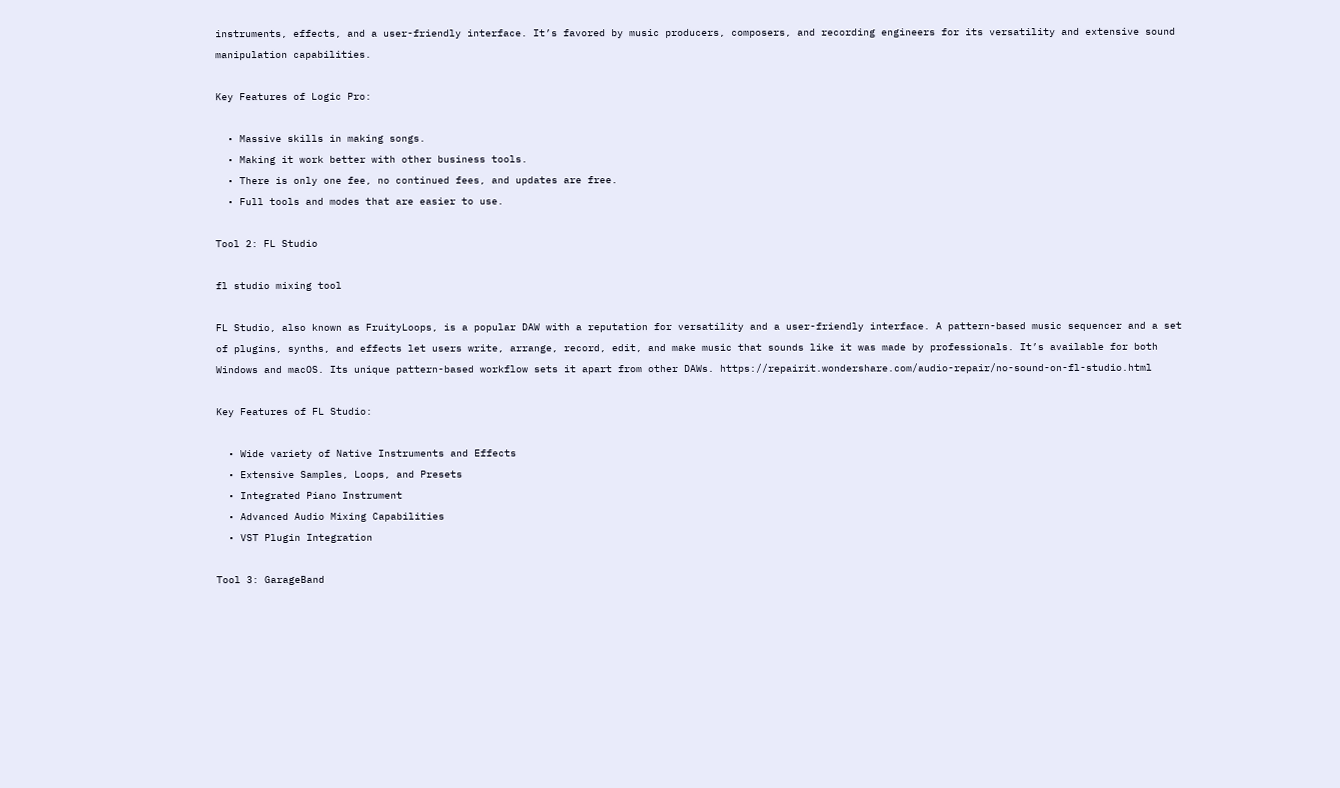instruments, effects, and a user-friendly interface. It’s favored by music producers, composers, and recording engineers for its versatility and extensive sound manipulation capabilities.

Key Features of Logic Pro:

  • Massive skills in making songs.
  • Making it work better with other business tools.
  • There is only one fee, no continued fees, and updates are free.
  • Full tools and modes that are easier to use.

Tool 2: FL Studio

fl studio mixing tool

FL Studio, also known as FruityLoops, is a popular DAW with a reputation for versatility and a user-friendly interface. A pattern-based music sequencer and a set of plugins, synths, and effects let users write, arrange, record, edit, and make music that sounds like it was made by professionals. It’s available for both Windows and macOS. Its unique pattern-based workflow sets it apart from other DAWs. https://repairit.wondershare.com/audio-repair/no-sound-on-fl-studio.html

Key Features of FL Studio:

  • Wide variety of Native Instruments and Effects
  • Extensive Samples, Loops, and Presets
  • Integrated Piano Instrument
  • Advanced Audio Mixing Capabilities
  • VST Plugin Integration

Tool 3: GarageBand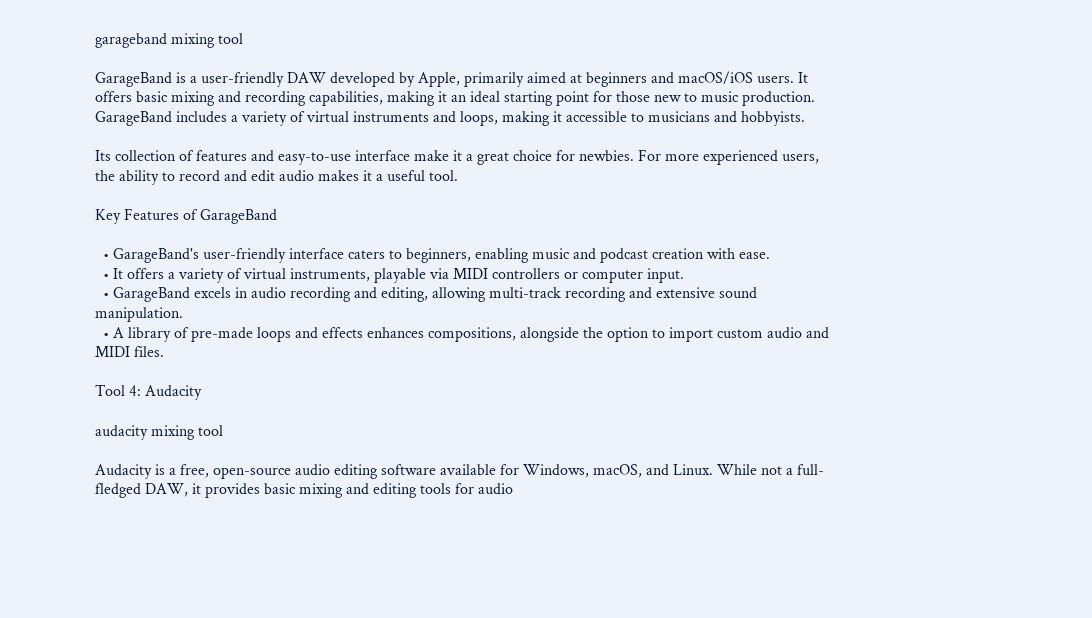garageband mixing tool

GarageBand is a user-friendly DAW developed by Apple, primarily aimed at beginners and macOS/iOS users. It offers basic mixing and recording capabilities, making it an ideal starting point for those new to music production. GarageBand includes a variety of virtual instruments and loops, making it accessible to musicians and hobbyists.

Its collection of features and easy-to-use interface make it a great choice for newbies. For more experienced users, the ability to record and edit audio makes it a useful tool.

Key Features of GarageBand

  • GarageBand's user-friendly interface caters to beginners, enabling music and podcast creation with ease.
  • It offers a variety of virtual instruments, playable via MIDI controllers or computer input.
  • GarageBand excels in audio recording and editing, allowing multi-track recording and extensive sound manipulation.
  • A library of pre-made loops and effects enhances compositions, alongside the option to import custom audio and MIDI files.

Tool 4: Audacity

audacity mixing tool

Audacity is a free, open-source audio editing software available for Windows, macOS, and Linux. While not a full-fledged DAW, it provides basic mixing and editing tools for audio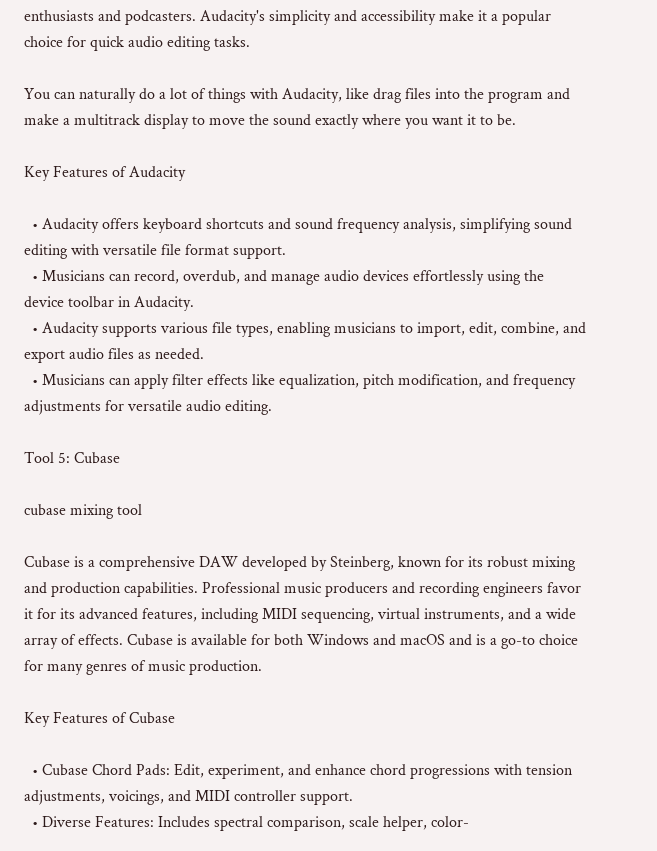enthusiasts and podcasters. Audacity's simplicity and accessibility make it a popular choice for quick audio editing tasks.

You can naturally do a lot of things with Audacity, like drag files into the program and make a multitrack display to move the sound exactly where you want it to be.

Key Features of Audacity

  • Audacity offers keyboard shortcuts and sound frequency analysis, simplifying sound editing with versatile file format support.
  • Musicians can record, overdub, and manage audio devices effortlessly using the device toolbar in Audacity.
  • Audacity supports various file types, enabling musicians to import, edit, combine, and export audio files as needed.
  • Musicians can apply filter effects like equalization, pitch modification, and frequency adjustments for versatile audio editing.

Tool 5: Cubase

cubase mixing tool

Cubase is a comprehensive DAW developed by Steinberg, known for its robust mixing and production capabilities. Professional music producers and recording engineers favor it for its advanced features, including MIDI sequencing, virtual instruments, and a wide array of effects. Cubase is available for both Windows and macOS and is a go-to choice for many genres of music production.

Key Features of Cubase

  • Cubase Chord Pads: Edit, experiment, and enhance chord progressions with tension adjustments, voicings, and MIDI controller support.
  • Diverse Features: Includes spectral comparison, scale helper, color-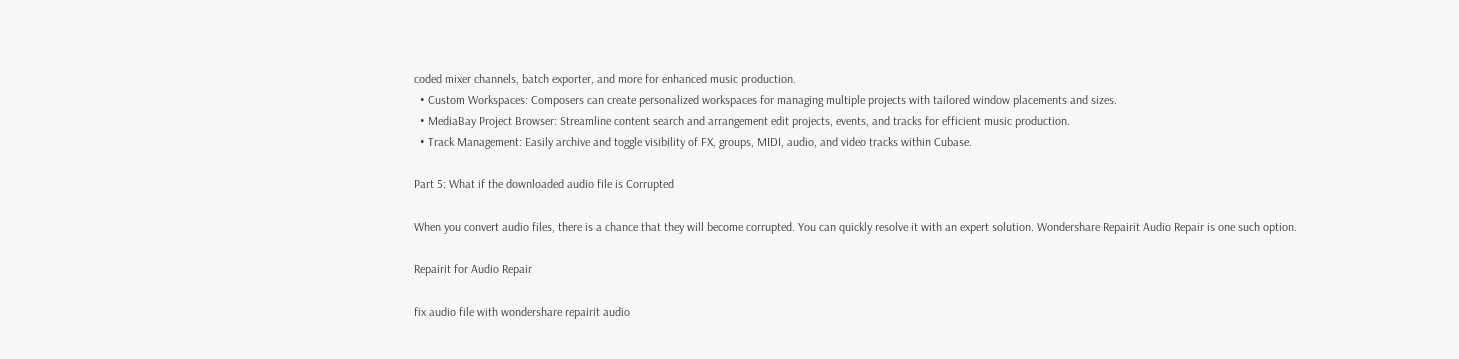coded mixer channels, batch exporter, and more for enhanced music production.
  • Custom Workspaces: Composers can create personalized workspaces for managing multiple projects with tailored window placements and sizes.
  • MediaBay Project Browser: Streamline content search and arrangement edit projects, events, and tracks for efficient music production.
  • Track Management: Easily archive and toggle visibility of FX, groups, MIDI, audio, and video tracks within Cubase.

Part 5: What if the downloaded audio file is Corrupted

When you convert audio files, there is a chance that they will become corrupted. You can quickly resolve it with an expert solution. Wondershare Repairit Audio Repair is one such option.

Repairit for Audio Repair

fix audio file with wondershare repairit audio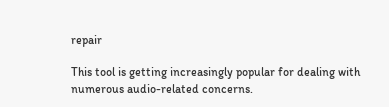repair

This tool is getting increasingly popular for dealing with numerous audio-related concerns.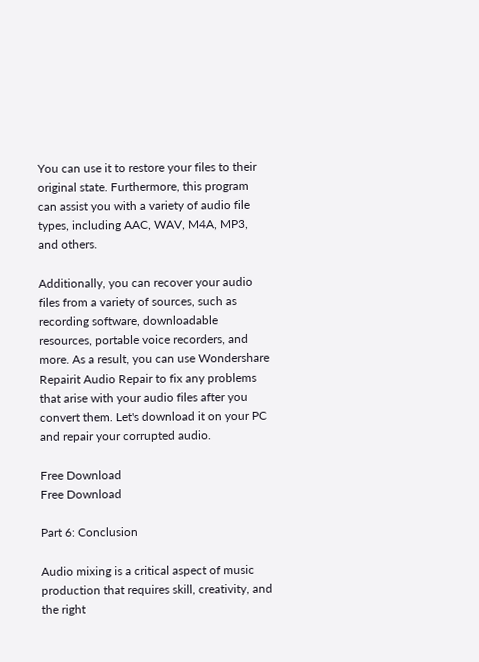You can use it to restore your files to their original state. Furthermore, this program can assist you with a variety of audio file types, including AAC, WAV, M4A, MP3, and others.

Additionally, you can recover your audio files from a variety of sources, such as recording software, downloadable resources, portable voice recorders, and more. As a result, you can use Wondershare Repairit Audio Repair to fix any problems that arise with your audio files after you convert them. Let's download it on your PC and repair your corrupted audio.

Free Download
Free Download

Part 6: Conclusion

Audio mixing is a critical aspect of music production that requires skill, creativity, and the right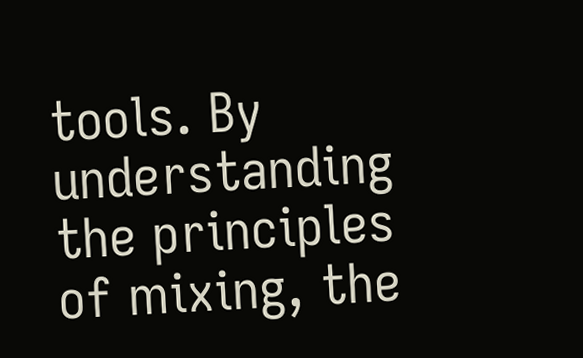tools. By understanding the principles of mixing, the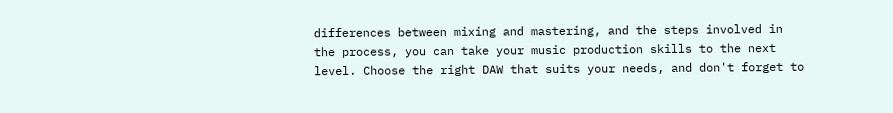differences between mixing and mastering, and the steps involved in the process, you can take your music production skills to the next level. Choose the right DAW that suits your needs, and don't forget to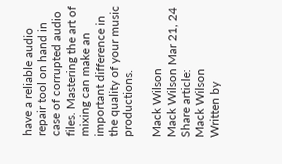have a reliable audio repair tool on hand in case of corrupted audio files. Mastering the art of mixing can make an important difference in the quality of your music productions.

Mack Wilson
Mack Wilson Mar 21, 24
Share article:
Mack Wilson
Written by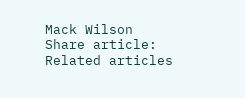Mack Wilson
Share article:
Related articles